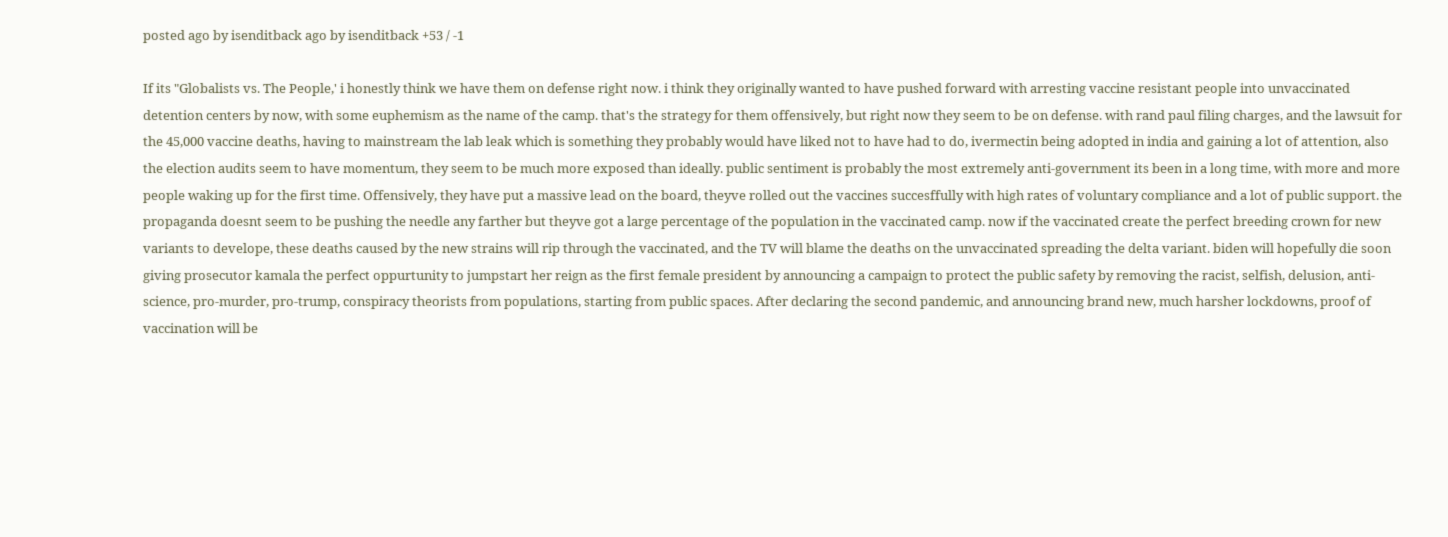posted ago by isenditback ago by isenditback +53 / -1

If its "Globalists vs. The People,' i honestly think we have them on defense right now. i think they originally wanted to have pushed forward with arresting vaccine resistant people into unvaccinated detention centers by now, with some euphemism as the name of the camp. that's the strategy for them offensively, but right now they seem to be on defense. with rand paul filing charges, and the lawsuit for the 45,000 vaccine deaths, having to mainstream the lab leak which is something they probably would have liked not to have had to do, ivermectin being adopted in india and gaining a lot of attention, also the election audits seem to have momentum, they seem to be much more exposed than ideally. public sentiment is probably the most extremely anti-government its been in a long time, with more and more people waking up for the first time. Offensively, they have put a massive lead on the board, theyve rolled out the vaccines succesffully with high rates of voluntary compliance and a lot of public support. the propaganda doesnt seem to be pushing the needle any farther but theyve got a large percentage of the population in the vaccinated camp. now if the vaccinated create the perfect breeding crown for new variants to develope, these deaths caused by the new strains will rip through the vaccinated, and the TV will blame the deaths on the unvaccinated spreading the delta variant. biden will hopefully die soon giving prosecutor kamala the perfect oppurtunity to jumpstart her reign as the first female president by announcing a campaign to protect the public safety by removing the racist, selfish, delusion, anti-science, pro-murder, pro-trump, conspiracy theorists from populations, starting from public spaces. After declaring the second pandemic, and announcing brand new, much harsher lockdowns, proof of vaccination will be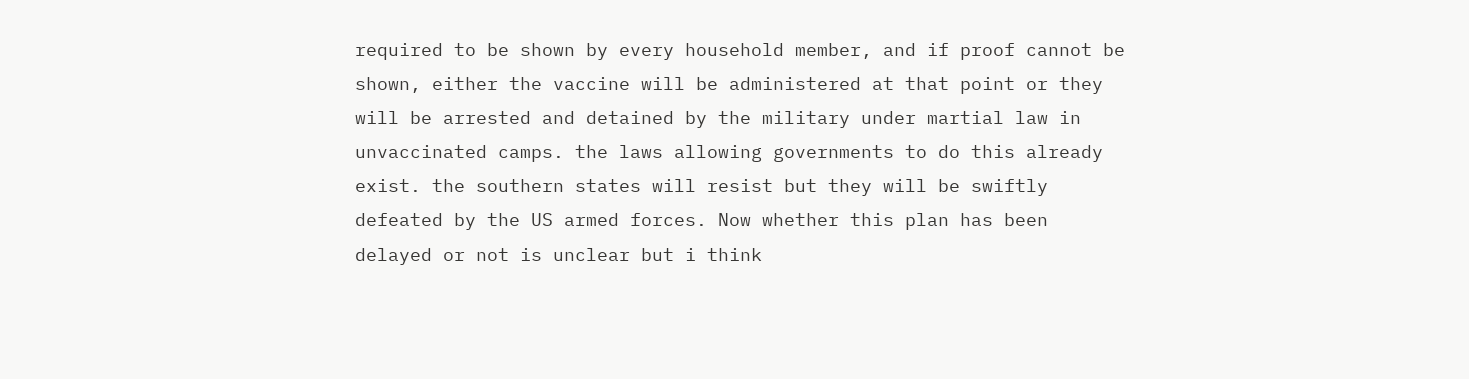required to be shown by every household member, and if proof cannot be shown, either the vaccine will be administered at that point or they will be arrested and detained by the military under martial law in unvaccinated camps. the laws allowing governments to do this already exist. the southern states will resist but they will be swiftly defeated by the US armed forces. Now whether this plan has been delayed or not is unclear but i think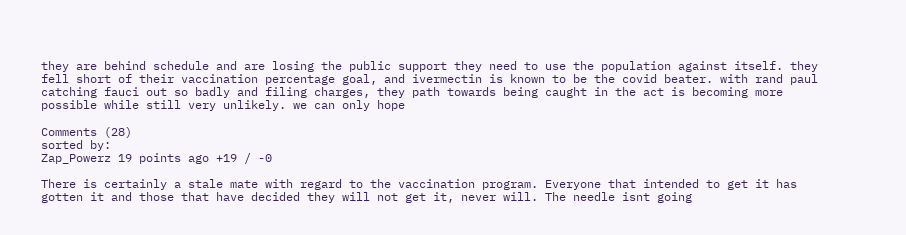they are behind schedule and are losing the public support they need to use the population against itself. they fell short of their vaccination percentage goal, and ivermectin is known to be the covid beater. with rand paul catching fauci out so badly and filing charges, they path towards being caught in the act is becoming more possible while still very unlikely. we can only hope

Comments (28)
sorted by:
Zap_Powerz 19 points ago +19 / -0

There is certainly a stale mate with regard to the vaccination program. Everyone that intended to get it has gotten it and those that have decided they will not get it, never will. The needle isnt going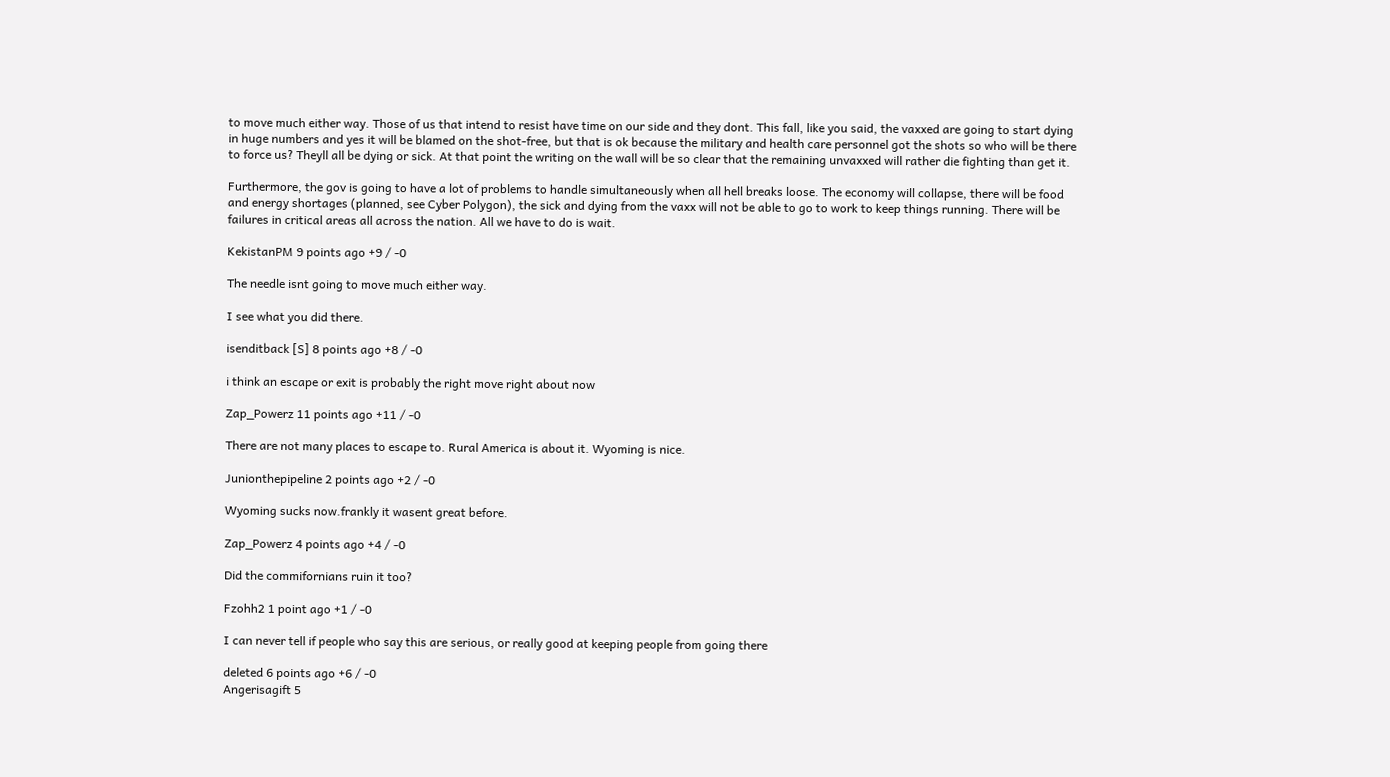to move much either way. Those of us that intend to resist have time on our side and they dont. This fall, like you said, the vaxxed are going to start dying in huge numbers and yes it will be blamed on the shot-free, but that is ok because the military and health care personnel got the shots so who will be there to force us? Theyll all be dying or sick. At that point the writing on the wall will be so clear that the remaining unvaxxed will rather die fighting than get it.

Furthermore, the gov is going to have a lot of problems to handle simultaneously when all hell breaks loose. The economy will collapse, there will be food and energy shortages (planned, see Cyber Polygon), the sick and dying from the vaxx will not be able to go to work to keep things running. There will be failures in critical areas all across the nation. All we have to do is wait.

KekistanPM 9 points ago +9 / -0

The needle isnt going to move much either way.

I see what you did there.

isenditback [S] 8 points ago +8 / -0

i think an escape or exit is probably the right move right about now

Zap_Powerz 11 points ago +11 / -0

There are not many places to escape to. Rural America is about it. Wyoming is nice.

Junionthepipeline 2 points ago +2 / -0

Wyoming sucks now.frankly it wasent great before.

Zap_Powerz 4 points ago +4 / -0

Did the commifornians ruin it too?

Fzohh2 1 point ago +1 / -0

I can never tell if people who say this are serious, or really good at keeping people from going there

deleted 6 points ago +6 / -0
Angerisagift 5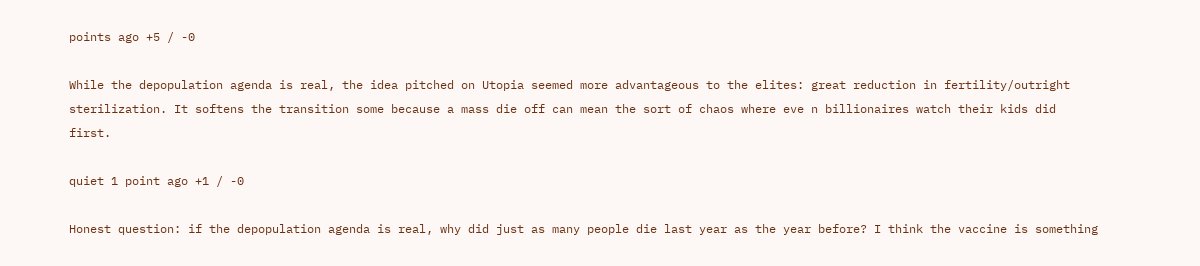points ago +5 / -0

While the depopulation agenda is real, the idea pitched on Utopia seemed more advantageous to the elites: great reduction in fertility/outright sterilization. It softens the transition some because a mass die off can mean the sort of chaos where eve n billionaires watch their kids did first.

quiet 1 point ago +1 / -0

Honest question: if the depopulation agenda is real, why did just as many people die last year as the year before? I think the vaccine is something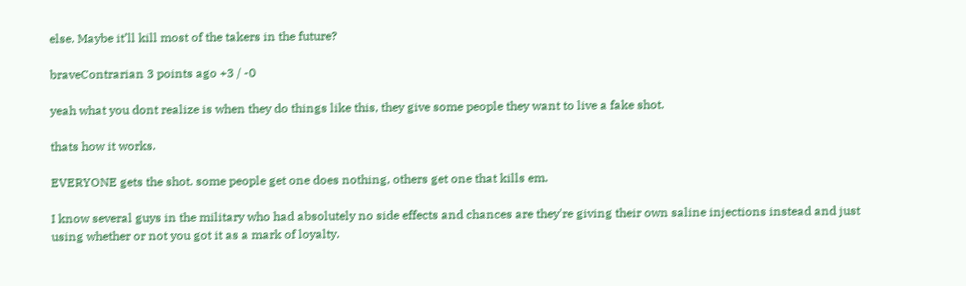else. Maybe it’ll kill most of the takers in the future?

braveContrarian 3 points ago +3 / -0

yeah what you dont realize is when they do things like this, they give some people they want to live a fake shot.

thats how it works.

EVERYONE gets the shot. some people get one does nothing, others get one that kills em.

I know several guys in the military who had absolutely no side effects and chances are they're giving their own saline injections instead and just using whether or not you got it as a mark of loyalty.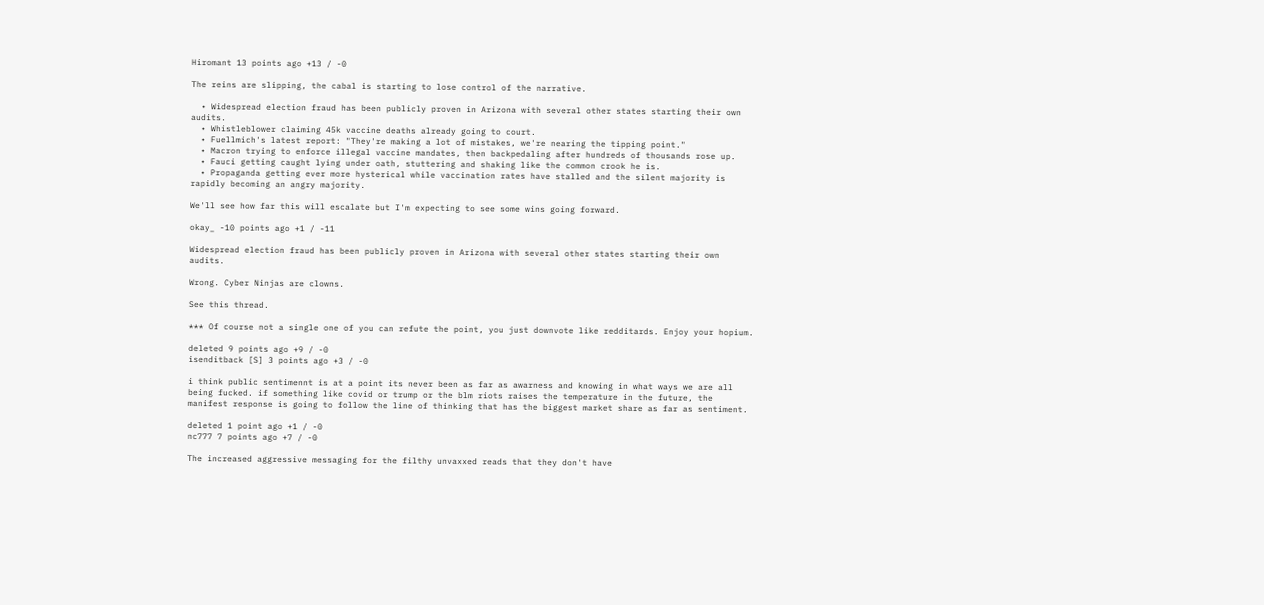Hiromant 13 points ago +13 / -0

The reins are slipping, the cabal is starting to lose control of the narrative.

  • Widespread election fraud has been publicly proven in Arizona with several other states starting their own audits.
  • Whistleblower claiming 45k vaccine deaths already going to court.
  • Fuellmich's latest report: "They're making a lot of mistakes, we're nearing the tipping point."
  • Macron trying to enforce illegal vaccine mandates, then backpedaling after hundreds of thousands rose up.
  • Fauci getting caught lying under oath, stuttering and shaking like the common crook he is.
  • Propaganda getting ever more hysterical while vaccination rates have stalled and the silent majority is rapidly becoming an angry majority.

We'll see how far this will escalate but I'm expecting to see some wins going forward.

okay_ -10 points ago +1 / -11

Widespread election fraud has been publicly proven in Arizona with several other states starting their own audits.

Wrong. Cyber Ninjas are clowns.

See this thread.

*** Of course not a single one of you can refute the point, you just downvote like redditards. Enjoy your hopium.

deleted 9 points ago +9 / -0
isenditback [S] 3 points ago +3 / -0

i think public sentimennt is at a point its never been as far as awarness and knowing in what ways we are all being fucked. if something like covid or trump or the blm riots raises the temperature in the future, the manifest response is going to follow the line of thinking that has the biggest market share as far as sentiment.

deleted 1 point ago +1 / -0
nc777 7 points ago +7 / -0

The increased aggressive messaging for the filthy unvaxxed reads that they don't have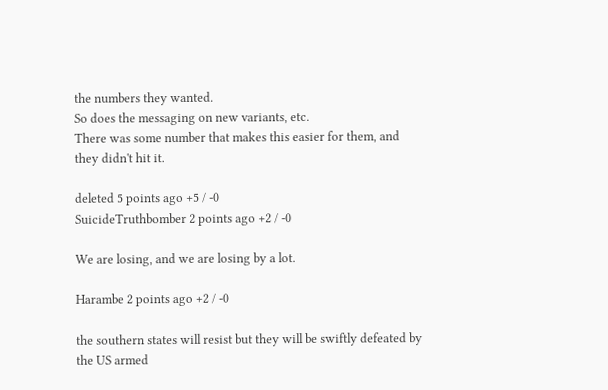the numbers they wanted.
So does the messaging on new variants, etc.
There was some number that makes this easier for them, and they didn't hit it.

deleted 5 points ago +5 / -0
SuicideTruthbomber 2 points ago +2 / -0

We are losing, and we are losing by a lot.

Harambe 2 points ago +2 / -0

the southern states will resist but they will be swiftly defeated by the US armed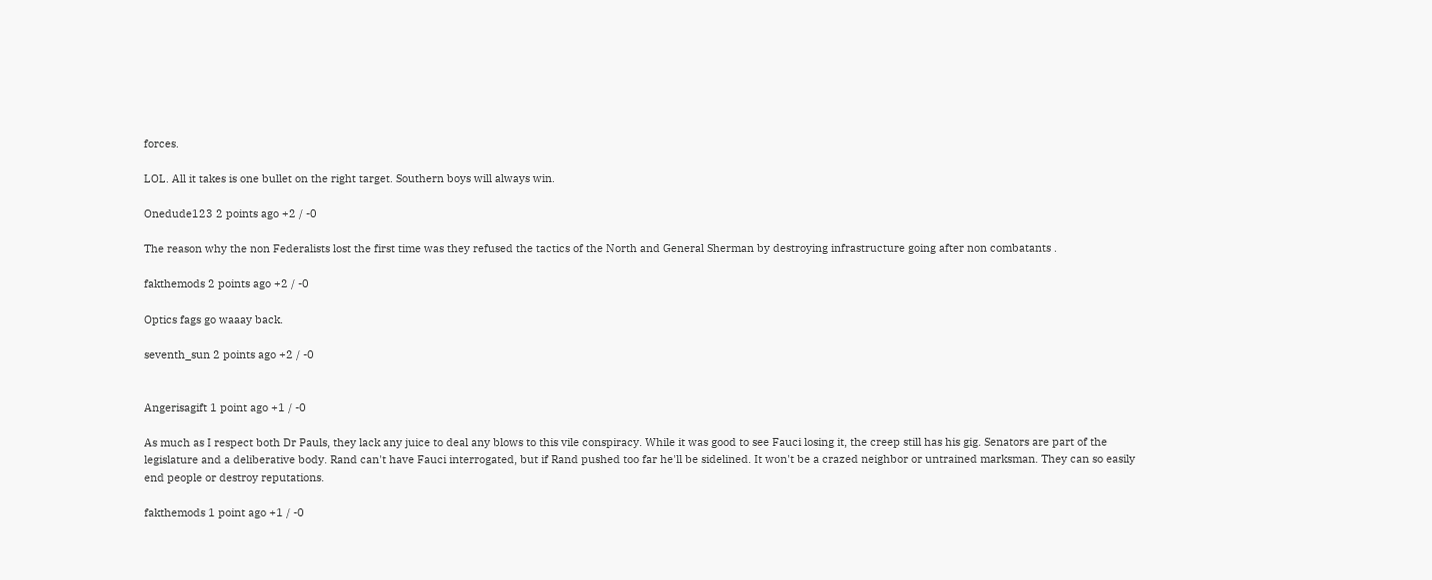forces.

LOL. All it takes is one bullet on the right target. Southern boys will always win.

Onedude123 2 points ago +2 / -0

The reason why the non Federalists lost the first time was they refused the tactics of the North and General Sherman by destroying infrastructure going after non combatants .

fakthemods 2 points ago +2 / -0

Optics fags go waaay back.

seventh_sun 2 points ago +2 / -0


Angerisagift 1 point ago +1 / -0

As much as I respect both Dr Pauls, they lack any juice to deal any blows to this vile conspiracy. While it was good to see Fauci losing it, the creep still has his gig. Senators are part of the legislature and a deliberative body. Rand can't have Fauci interrogated, but if Rand pushed too far he'll be sidelined. It won't be a crazed neighbor or untrained marksman. They can so easily end people or destroy reputations.

fakthemods 1 point ago +1 / -0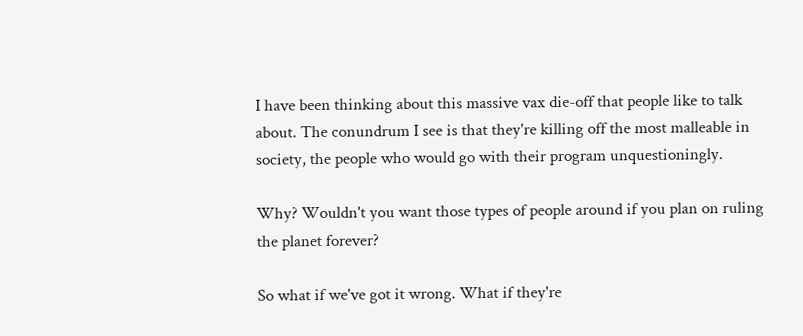I have been thinking about this massive vax die-off that people like to talk about. The conundrum I see is that they're killing off the most malleable in society, the people who would go with their program unquestioningly.

Why? Wouldn't you want those types of people around if you plan on ruling the planet forever?

So what if we've got it wrong. What if they're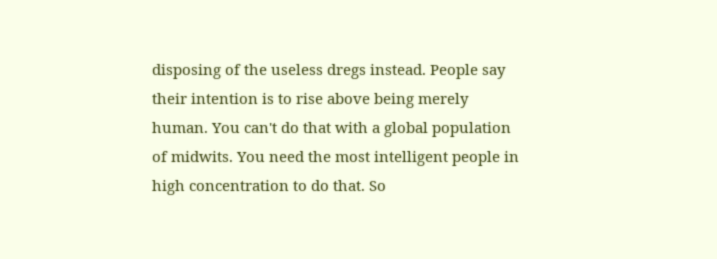disposing of the useless dregs instead. People say their intention is to rise above being merely human. You can't do that with a global population of midwits. You need the most intelligent people in high concentration to do that. So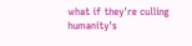what if they're culling humanity's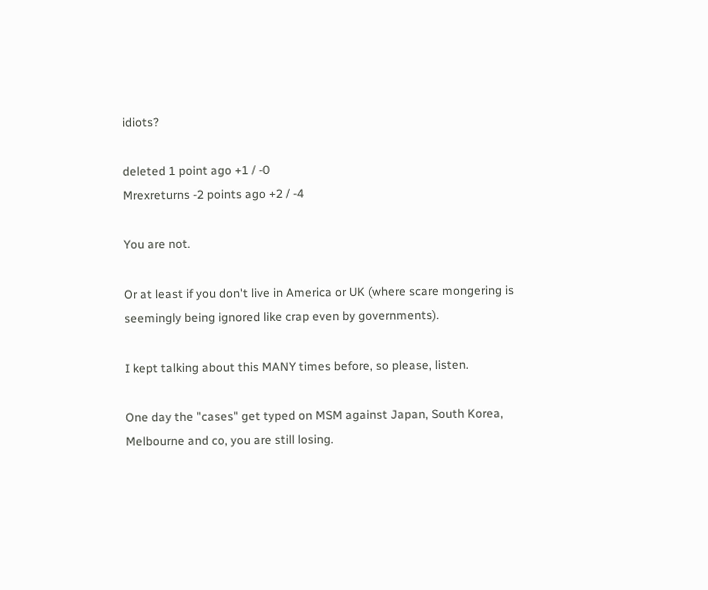idiots?

deleted 1 point ago +1 / -0
Mrexreturns -2 points ago +2 / -4

You are not.

Or at least if you don't live in America or UK (where scare mongering is seemingly being ignored like crap even by governments).

I kept talking about this MANY times before, so please, listen.

One day the "cases" get typed on MSM against Japan, South Korea, Melbourne and co, you are still losing.